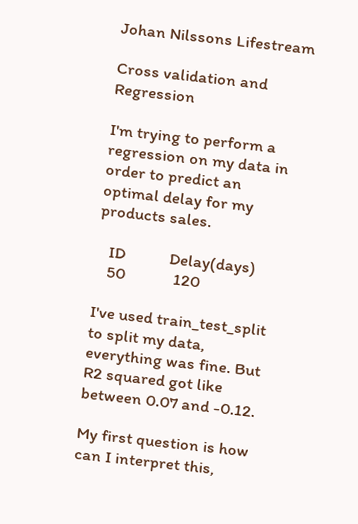Johan Nilssons Lifestream

Cross validation and Regression

I'm trying to perform a regression on my data in order to predict an optimal delay for my products sales.

   ID           Delay(days)
   50            120

I've used train_test_split to split my data, everything was fine. But R2 squared got like between 0.07 and -0.12.

My first question is how can I interpret this,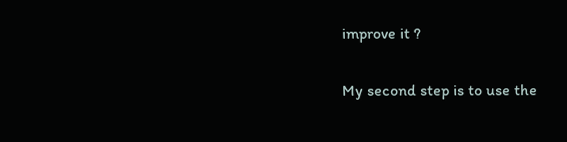improve it ?

My second step is to use the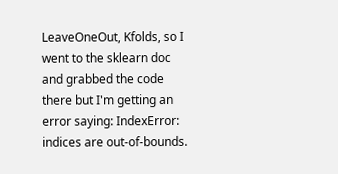LeaveOneOut, Kfolds, so I went to the sklearn doc and grabbed the code there but I'm getting an error saying: IndexError: indices are out-of-bounds.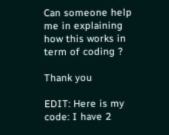Can someone help me in explaining how this works in term of coding ?

Thank you

EDIT: Here is my code: I have 2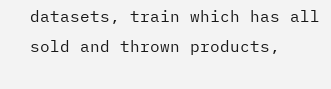datasets, train which has all sold and thrown products,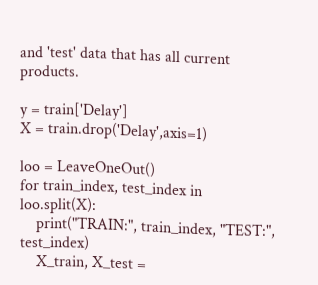and 'test' data that has all current products.

y = train['Delay']
X = train.drop('Delay',axis=1)

loo = LeaveOneOut()
for train_index, test_index in loo.split(X):
    print("TRAIN:", train_index, "TEST:", test_index)
    X_train, X_test =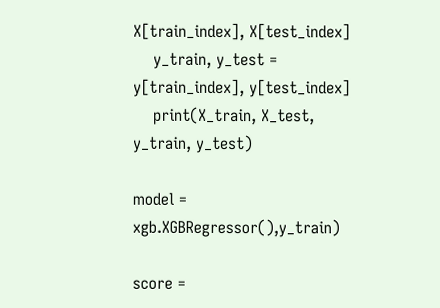X[train_index], X[test_index]
    y_train, y_test = y[train_index], y[test_index]
    print(X_train, X_test, y_train, y_test)

model = xgb.XGBRegressor(),y_train)

score =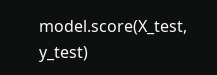model.score(X_test, y_test)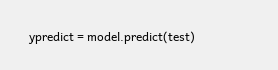ypredict = model.predict(test)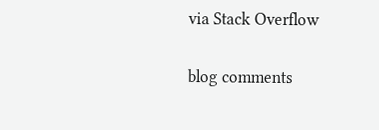via Stack Overflow

blog comments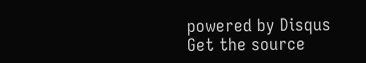powered by Disqus
Get the source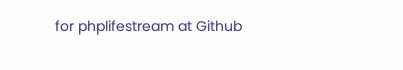for phplifestream at Github